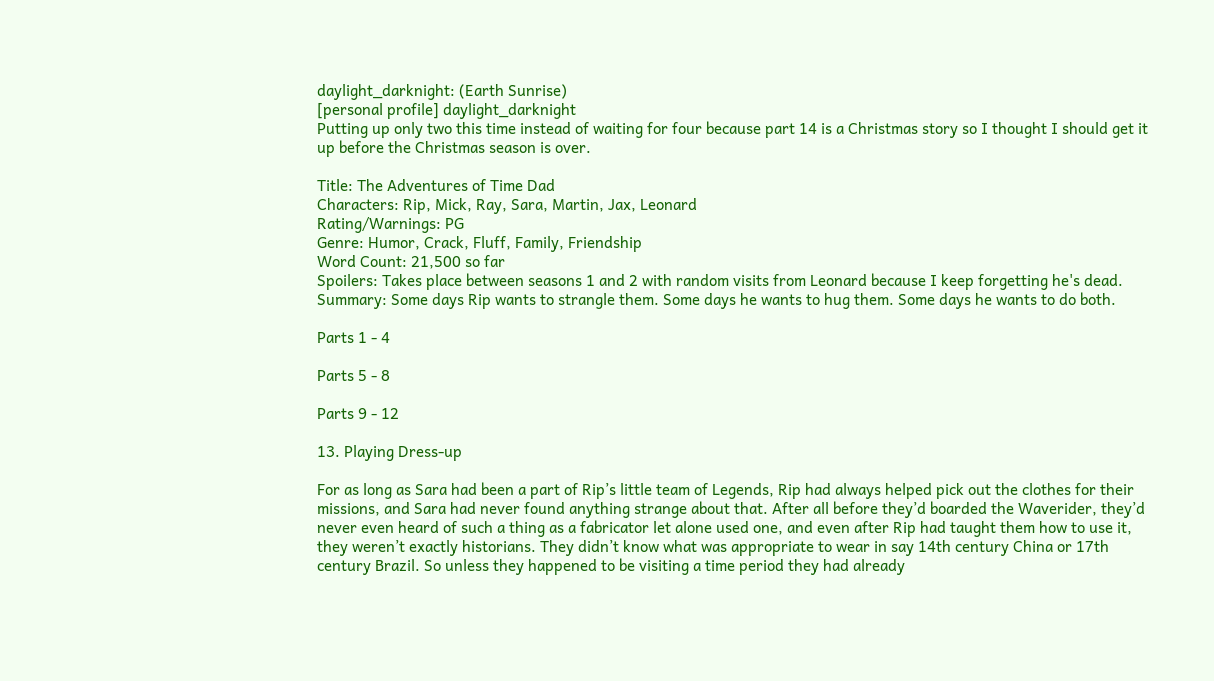daylight_darknight: (Earth Sunrise)
[personal profile] daylight_darknight
Putting up only two this time instead of waiting for four because part 14 is a Christmas story so I thought I should get it up before the Christmas season is over.

Title: The Adventures of Time Dad
Characters: Rip, Mick, Ray, Sara, Martin, Jax, Leonard
Rating/Warnings: PG
Genre: Humor, Crack, Fluff, Family, Friendship
Word Count: 21,500 so far
Spoilers: Takes place between seasons 1 and 2 with random visits from Leonard because I keep forgetting he's dead.
Summary: Some days Rip wants to strangle them. Some days he wants to hug them. Some days he wants to do both.

Parts 1 - 4

Parts 5 - 8

Parts 9 - 12

13. Playing Dress-up

For as long as Sara had been a part of Rip’s little team of Legends, Rip had always helped pick out the clothes for their missions, and Sara had never found anything strange about that. After all before they’d boarded the Waverider, they’d never even heard of such a thing as a fabricator let alone used one, and even after Rip had taught them how to use it, they weren’t exactly historians. They didn’t know what was appropriate to wear in say 14th century China or 17th century Brazil. So unless they happened to be visiting a time period they had already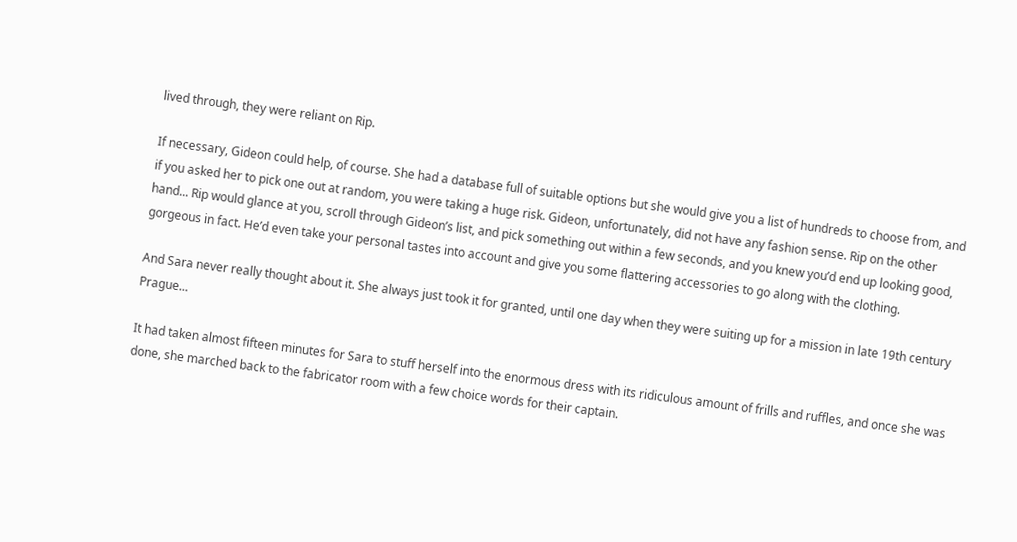lived through, they were reliant on Rip.

If necessary, Gideon could help, of course. She had a database full of suitable options but she would give you a list of hundreds to choose from, and if you asked her to pick one out at random, you were taking a huge risk. Gideon, unfortunately, did not have any fashion sense. Rip on the other hand... Rip would glance at you, scroll through Gideon’s list, and pick something out within a few seconds, and you knew you’d end up looking good, gorgeous in fact. He’d even take your personal tastes into account and give you some flattering accessories to go along with the clothing.

And Sara never really thought about it. She always just took it for granted, until one day when they were suiting up for a mission in late 19th century Prague...

It had taken almost fifteen minutes for Sara to stuff herself into the enormous dress with its ridiculous amount of frills and ruffles, and once she was done, she marched back to the fabricator room with a few choice words for their captain.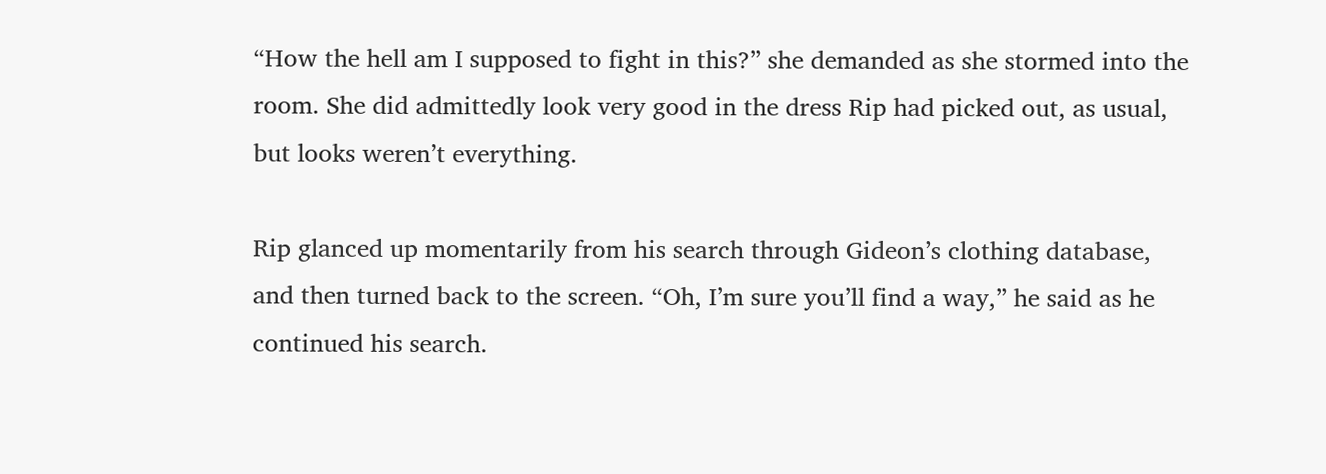“How the hell am I supposed to fight in this?” she demanded as she stormed into the room. She did admittedly look very good in the dress Rip had picked out, as usual, but looks weren’t everything.

Rip glanced up momentarily from his search through Gideon’s clothing database, and then turned back to the screen. “Oh, I’m sure you’ll find a way,” he said as he continued his search.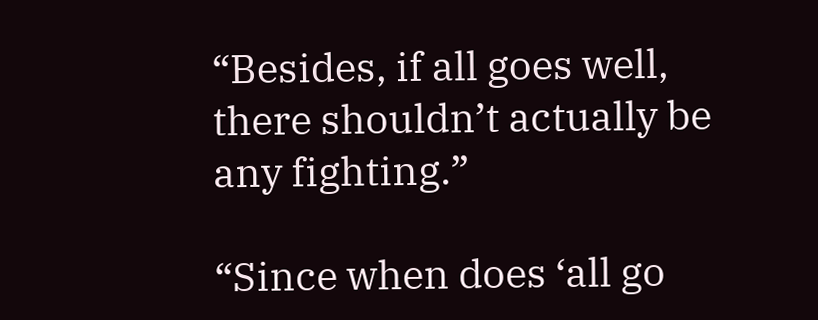“Besides, if all goes well, there shouldn’t actually be any fighting.”

“Since when does ‘all go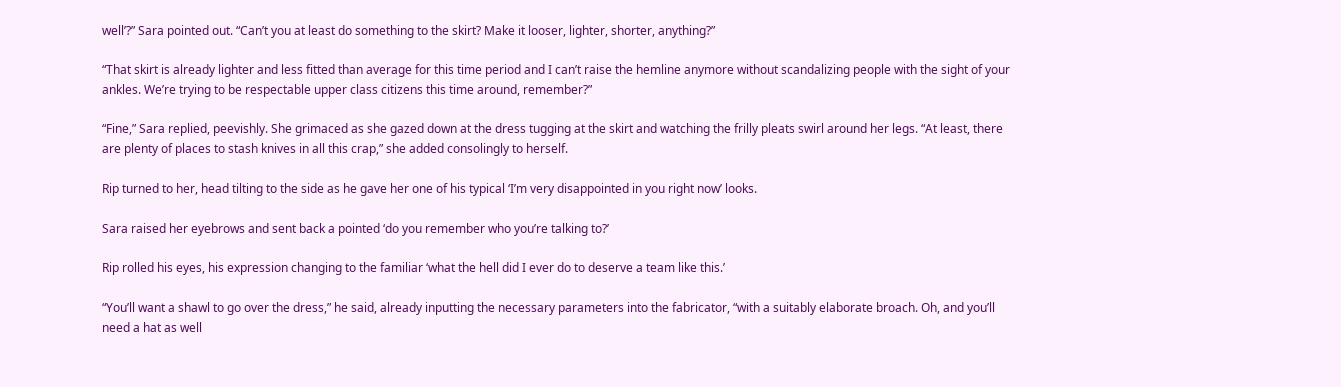well’?” Sara pointed out. “Can’t you at least do something to the skirt? Make it looser, lighter, shorter, anything?”

“That skirt is already lighter and less fitted than average for this time period and I can’t raise the hemline anymore without scandalizing people with the sight of your ankles. We’re trying to be respectable upper class citizens this time around, remember?”

“Fine,” Sara replied, peevishly. She grimaced as she gazed down at the dress tugging at the skirt and watching the frilly pleats swirl around her legs. “At least, there are plenty of places to stash knives in all this crap,” she added consolingly to herself.

Rip turned to her, head tilting to the side as he gave her one of his typical ‘I’m very disappointed in you right now’ looks.

Sara raised her eyebrows and sent back a pointed ‘do you remember who you’re talking to?’

Rip rolled his eyes, his expression changing to the familiar ‘what the hell did I ever do to deserve a team like this.’

“You’ll want a shawl to go over the dress,” he said, already inputting the necessary parameters into the fabricator, “with a suitably elaborate broach. Oh, and you’ll need a hat as well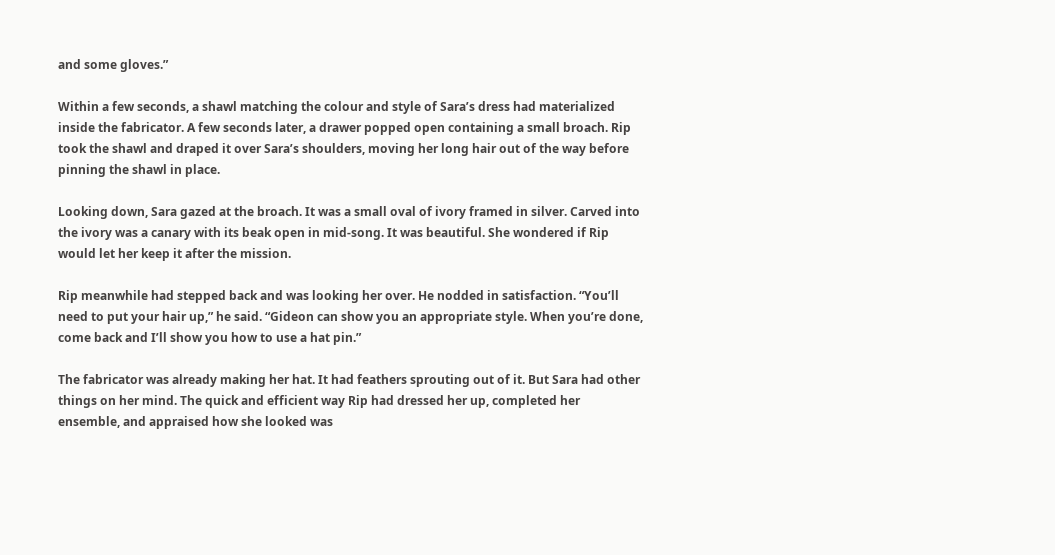and some gloves.”

Within a few seconds, a shawl matching the colour and style of Sara’s dress had materialized inside the fabricator. A few seconds later, a drawer popped open containing a small broach. Rip took the shawl and draped it over Sara’s shoulders, moving her long hair out of the way before pinning the shawl in place.

Looking down, Sara gazed at the broach. It was a small oval of ivory framed in silver. Carved into the ivory was a canary with its beak open in mid-song. It was beautiful. She wondered if Rip would let her keep it after the mission.

Rip meanwhile had stepped back and was looking her over. He nodded in satisfaction. “You’ll need to put your hair up,” he said. “Gideon can show you an appropriate style. When you’re done, come back and I’ll show you how to use a hat pin.”

The fabricator was already making her hat. It had feathers sprouting out of it. But Sara had other things on her mind. The quick and efficient way Rip had dressed her up, completed her ensemble, and appraised how she looked was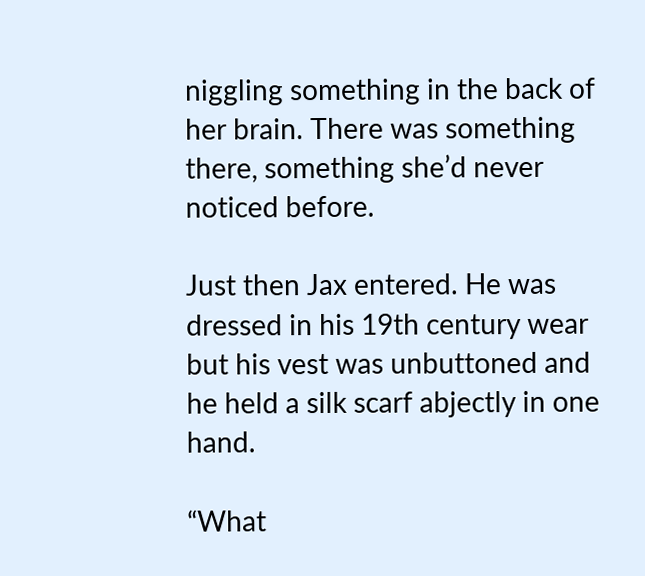niggling something in the back of her brain. There was something there, something she’d never noticed before.

Just then Jax entered. He was dressed in his 19th century wear but his vest was unbuttoned and he held a silk scarf abjectly in one hand.

“What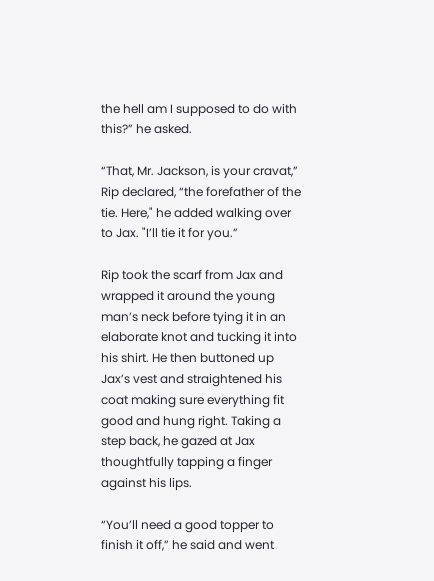the hell am I supposed to do with this?” he asked.

“That, Mr. Jackson, is your cravat,” Rip declared, “the forefather of the tie. Here," he added walking over to Jax. "I’ll tie it for you.”

Rip took the scarf from Jax and wrapped it around the young man’s neck before tying it in an elaborate knot and tucking it into his shirt. He then buttoned up Jax’s vest and straightened his coat making sure everything fit good and hung right. Taking a step back, he gazed at Jax thoughtfully tapping a finger against his lips.

“You’ll need a good topper to finish it off,” he said and went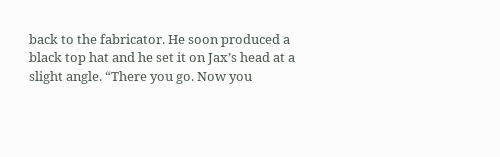back to the fabricator. He soon produced a black top hat and he set it on Jax’s head at a slight angle. “There you go. Now you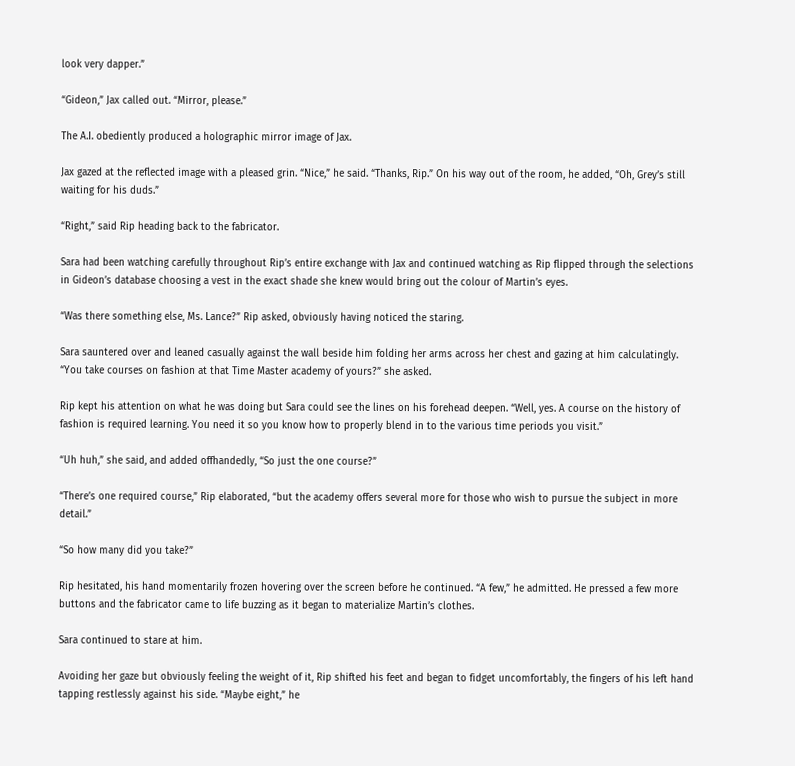look very dapper.”

“Gideon,” Jax called out. “Mirror, please.”

The A.I. obediently produced a holographic mirror image of Jax.

Jax gazed at the reflected image with a pleased grin. “Nice,” he said. “Thanks, Rip.” On his way out of the room, he added, “Oh, Grey’s still waiting for his duds.”

“Right,” said Rip heading back to the fabricator.

Sara had been watching carefully throughout Rip’s entire exchange with Jax and continued watching as Rip flipped through the selections in Gideon’s database choosing a vest in the exact shade she knew would bring out the colour of Martin’s eyes.

“Was there something else, Ms. Lance?” Rip asked, obviously having noticed the staring.

Sara sauntered over and leaned casually against the wall beside him folding her arms across her chest and gazing at him calculatingly. “You take courses on fashion at that Time Master academy of yours?” she asked.

Rip kept his attention on what he was doing but Sara could see the lines on his forehead deepen. “Well, yes. A course on the history of fashion is required learning. You need it so you know how to properly blend in to the various time periods you visit.”

“Uh huh,” she said, and added offhandedly, “So just the one course?”

“There’s one required course,” Rip elaborated, “but the academy offers several more for those who wish to pursue the subject in more detail.”

“So how many did you take?”

Rip hesitated, his hand momentarily frozen hovering over the screen before he continued. “A few,” he admitted. He pressed a few more buttons and the fabricator came to life buzzing as it began to materialize Martin’s clothes.

Sara continued to stare at him.

Avoiding her gaze but obviously feeling the weight of it, Rip shifted his feet and began to fidget uncomfortably, the fingers of his left hand tapping restlessly against his side. “Maybe eight,” he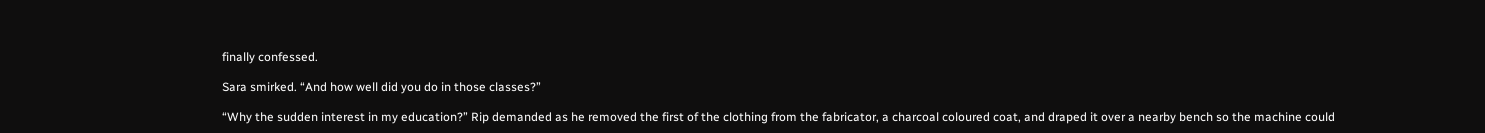finally confessed.

Sara smirked. “And how well did you do in those classes?”

“Why the sudden interest in my education?” Rip demanded as he removed the first of the clothing from the fabricator, a charcoal coloured coat, and draped it over a nearby bench so the machine could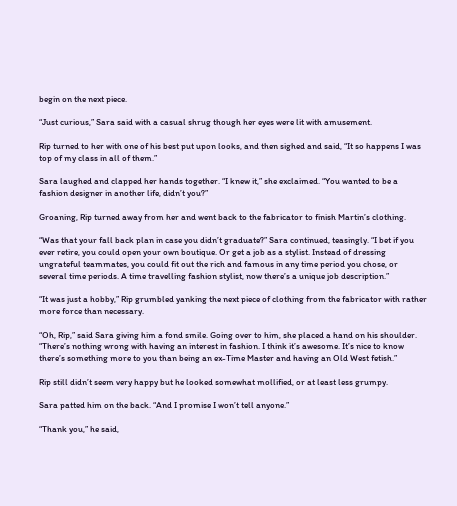begin on the next piece.

“Just curious,” Sara said with a casual shrug though her eyes were lit with amusement.

Rip turned to her with one of his best put upon looks, and then sighed and said, “It so happens I was top of my class in all of them.”

Sara laughed and clapped her hands together. “I knew it,” she exclaimed. “You wanted to be a fashion designer in another life, didn’t you?”

Groaning, Rip turned away from her and went back to the fabricator to finish Martin’s clothing.

“Was that your fall back plan in case you didn’t graduate?” Sara continued, teasingly. “I bet if you ever retire, you could open your own boutique. Or get a job as a stylist. Instead of dressing ungrateful teammates, you could fit out the rich and famous in any time period you chose, or several time periods. A time travelling fashion stylist, now there’s a unique job description.”

“It was just a hobby,” Rip grumbled yanking the next piece of clothing from the fabricator with rather more force than necessary.

“Oh, Rip,” said Sara giving him a fond smile. Going over to him, she placed a hand on his shoulder. “There’s nothing wrong with having an interest in fashion. I think it’s awesome. It’s nice to know there’s something more to you than being an ex-Time Master and having an Old West fetish.”

Rip still didn’t seem very happy but he looked somewhat mollified, or at least less grumpy.

Sara patted him on the back. “And I promise I won’t tell anyone.”

“Thank you,” he said,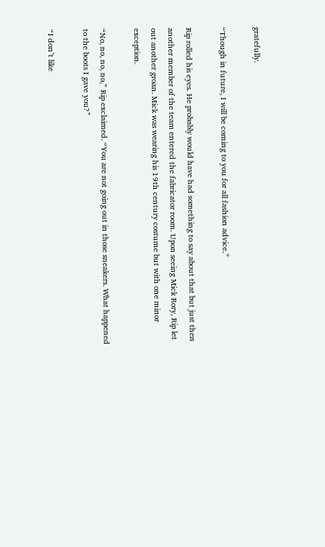gratefully.

“Though in future, I will be coming to you for all fashion advice.”

Rip rolled his eyes. He probably would have had something to say about that but just then another member of the team entered the fabricator room. Upon seeing Mick Rory, Rip let out another groan. Mick was wearing his 19th century costume but with one minor exception.

“No, no, no, no,” Rip exclaimed. “You are not going out in those sneakers. What happened to the boots I gave you?”

“I don’t like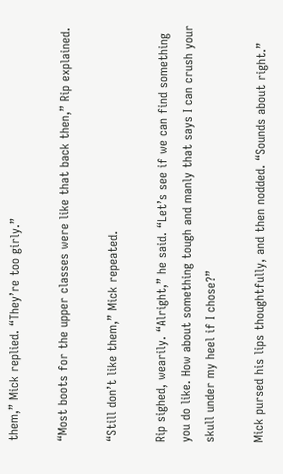them,” Mick replied. “They’re too girly.”

“Most boots for the upper classes were like that back then,” Rip explained.

“Still don’t like them,” Mick repeated.

Rip sighed, wearily. “Alright,” he said. “Let’s see if we can find something you do like. How about something tough and manly that says I can crush your skull under my heel if I chose?”

Mick pursed his lips thoughtfully, and then nodded. “Sounds about right.”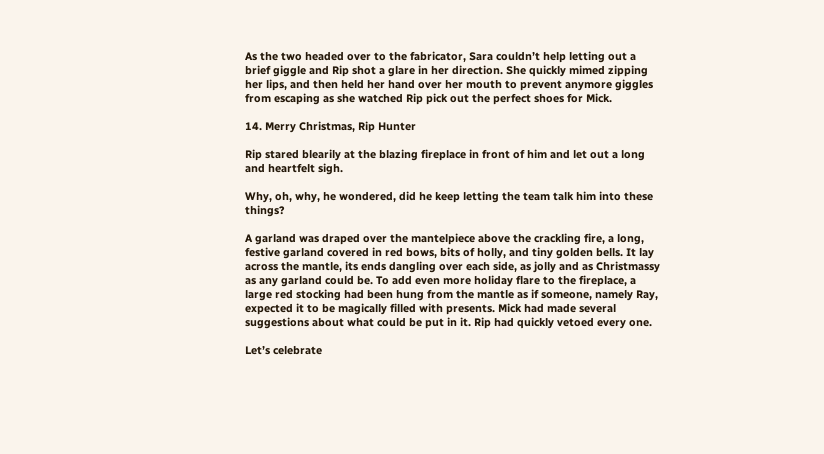As the two headed over to the fabricator, Sara couldn’t help letting out a brief giggle and Rip shot a glare in her direction. She quickly mimed zipping her lips, and then held her hand over her mouth to prevent anymore giggles from escaping as she watched Rip pick out the perfect shoes for Mick.

14. Merry Christmas, Rip Hunter

Rip stared blearily at the blazing fireplace in front of him and let out a long and heartfelt sigh.

Why, oh, why, he wondered, did he keep letting the team talk him into these things?

A garland was draped over the mantelpiece above the crackling fire, a long, festive garland covered in red bows, bits of holly, and tiny golden bells. It lay across the mantle, its ends dangling over each side, as jolly and as Christmassy as any garland could be. To add even more holiday flare to the fireplace, a large red stocking had been hung from the mantle as if someone, namely Ray, expected it to be magically filled with presents. Mick had made several suggestions about what could be put in it. Rip had quickly vetoed every one.

Let’s celebrate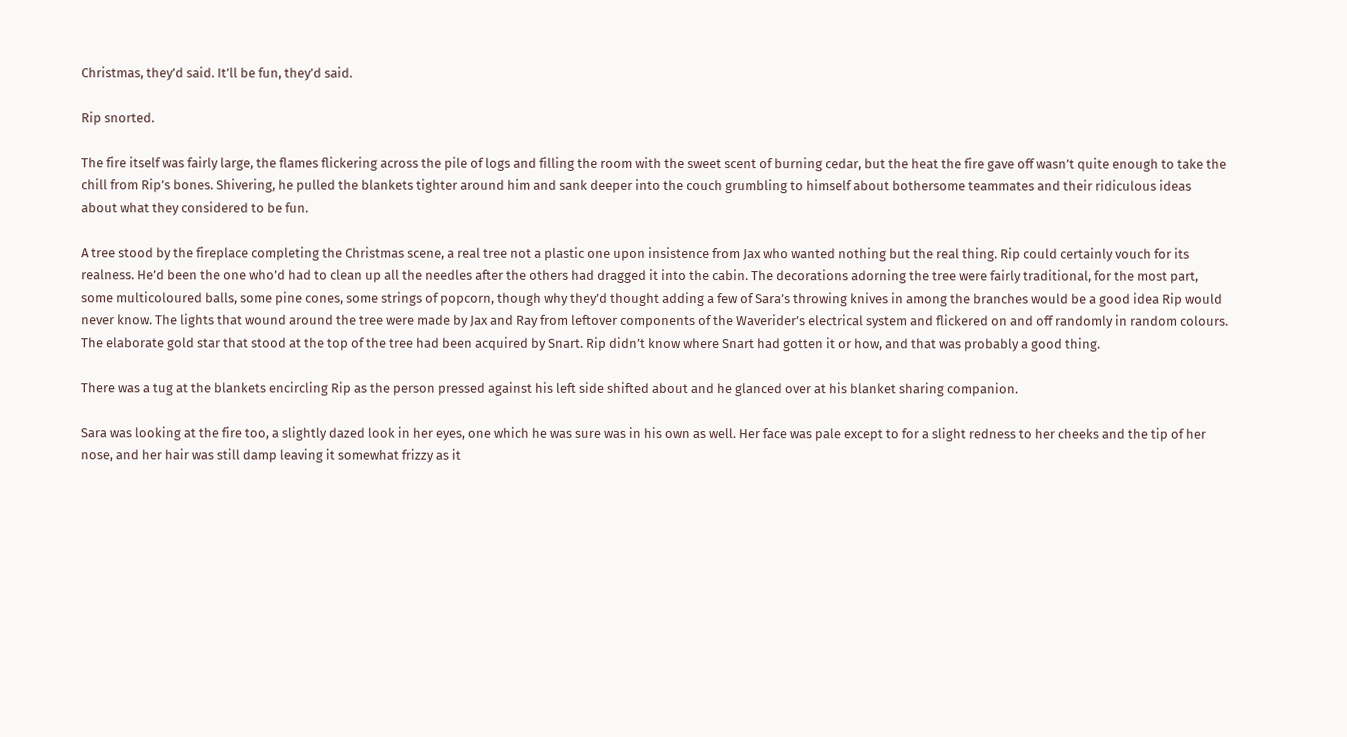Christmas, they’d said. It’ll be fun, they’d said.

Rip snorted.

The fire itself was fairly large, the flames flickering across the pile of logs and filling the room with the sweet scent of burning cedar, but the heat the fire gave off wasn’t quite enough to take the chill from Rip’s bones. Shivering, he pulled the blankets tighter around him and sank deeper into the couch grumbling to himself about bothersome teammates and their ridiculous ideas about what they considered to be fun.

A tree stood by the fireplace completing the Christmas scene, a real tree not a plastic one upon insistence from Jax who wanted nothing but the real thing. Rip could certainly vouch for its realness. He’d been the one who’d had to clean up all the needles after the others had dragged it into the cabin. The decorations adorning the tree were fairly traditional, for the most part, some multicoloured balls, some pine cones, some strings of popcorn, though why they’d thought adding a few of Sara’s throwing knives in among the branches would be a good idea Rip would never know. The lights that wound around the tree were made by Jax and Ray from leftover components of the Waverider’s electrical system and flickered on and off randomly in random colours. The elaborate gold star that stood at the top of the tree had been acquired by Snart. Rip didn’t know where Snart had gotten it or how, and that was probably a good thing.

There was a tug at the blankets encircling Rip as the person pressed against his left side shifted about and he glanced over at his blanket sharing companion.

Sara was looking at the fire too, a slightly dazed look in her eyes, one which he was sure was in his own as well. Her face was pale except to for a slight redness to her cheeks and the tip of her nose, and her hair was still damp leaving it somewhat frizzy as it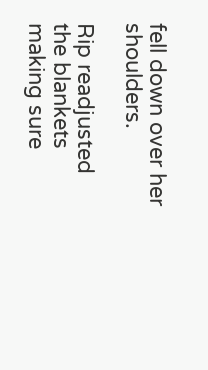fell down over her shoulders.

Rip readjusted the blankets making sure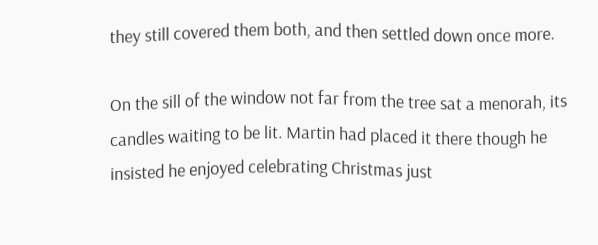they still covered them both, and then settled down once more.

On the sill of the window not far from the tree sat a menorah, its candles waiting to be lit. Martin had placed it there though he insisted he enjoyed celebrating Christmas just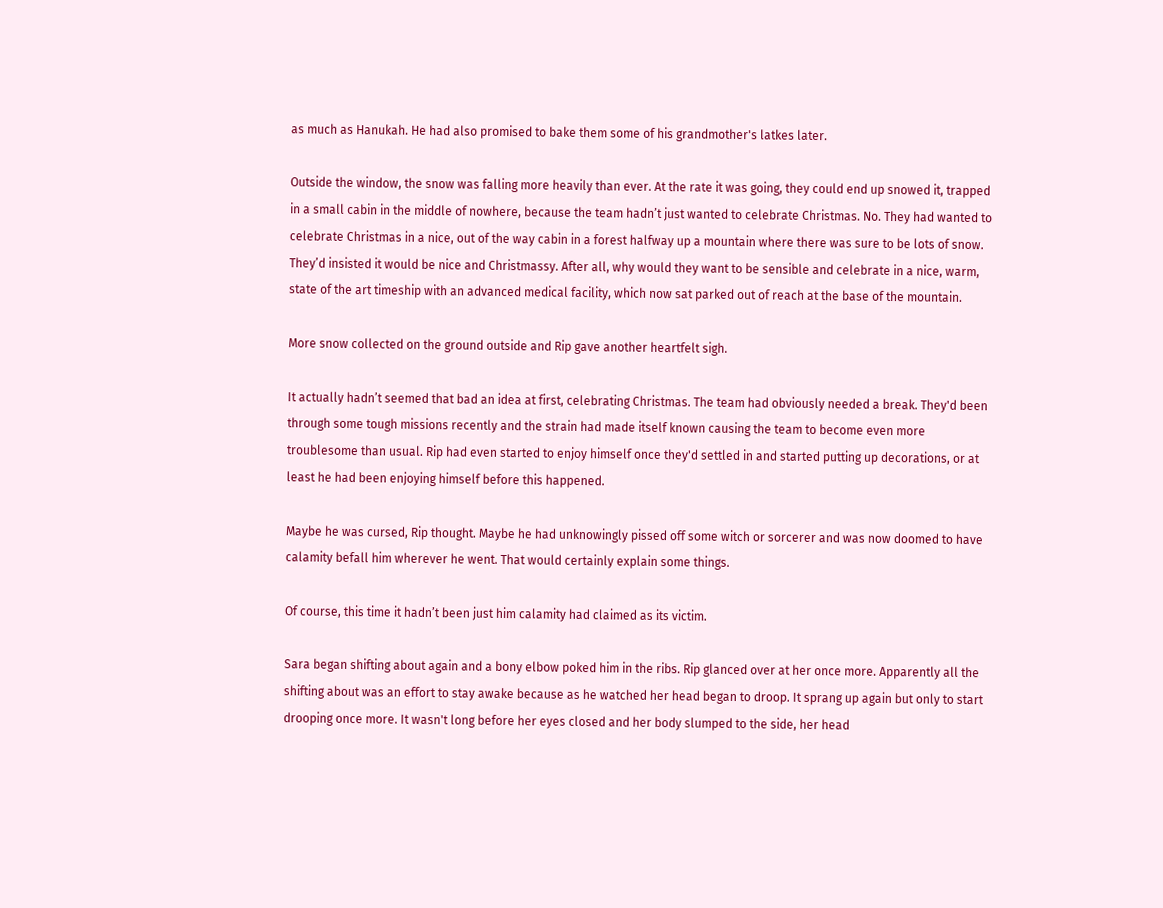as much as Hanukah. He had also promised to bake them some of his grandmother's latkes later.

Outside the window, the snow was falling more heavily than ever. At the rate it was going, they could end up snowed it, trapped in a small cabin in the middle of nowhere, because the team hadn’t just wanted to celebrate Christmas. No. They had wanted to celebrate Christmas in a nice, out of the way cabin in a forest halfway up a mountain where there was sure to be lots of snow. They’d insisted it would be nice and Christmassy. After all, why would they want to be sensible and celebrate in a nice, warm, state of the art timeship with an advanced medical facility, which now sat parked out of reach at the base of the mountain.

More snow collected on the ground outside and Rip gave another heartfelt sigh.

It actually hadn’t seemed that bad an idea at first, celebrating Christmas. The team had obviously needed a break. They'd been through some tough missions recently and the strain had made itself known causing the team to become even more troublesome than usual. Rip had even started to enjoy himself once they'd settled in and started putting up decorations, or at least he had been enjoying himself before this happened.

Maybe he was cursed, Rip thought. Maybe he had unknowingly pissed off some witch or sorcerer and was now doomed to have calamity befall him wherever he went. That would certainly explain some things.

Of course, this time it hadn’t been just him calamity had claimed as its victim.

Sara began shifting about again and a bony elbow poked him in the ribs. Rip glanced over at her once more. Apparently all the shifting about was an effort to stay awake because as he watched her head began to droop. It sprang up again but only to start drooping once more. It wasn't long before her eyes closed and her body slumped to the side, her head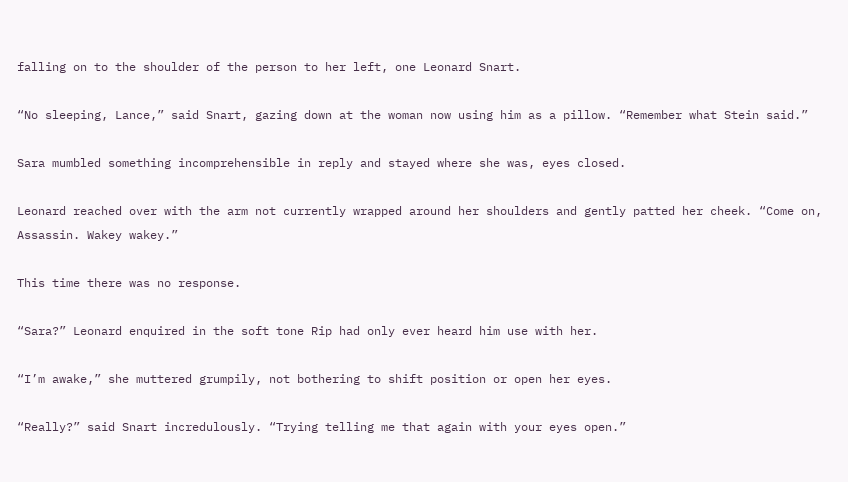falling on to the shoulder of the person to her left, one Leonard Snart.

“No sleeping, Lance,” said Snart, gazing down at the woman now using him as a pillow. “Remember what Stein said.”

Sara mumbled something incomprehensible in reply and stayed where she was, eyes closed.

Leonard reached over with the arm not currently wrapped around her shoulders and gently patted her cheek. “Come on, Assassin. Wakey wakey.”

This time there was no response.

“Sara?” Leonard enquired in the soft tone Rip had only ever heard him use with her.

“I’m awake,” she muttered grumpily, not bothering to shift position or open her eyes.

“Really?” said Snart incredulously. “Trying telling me that again with your eyes open.”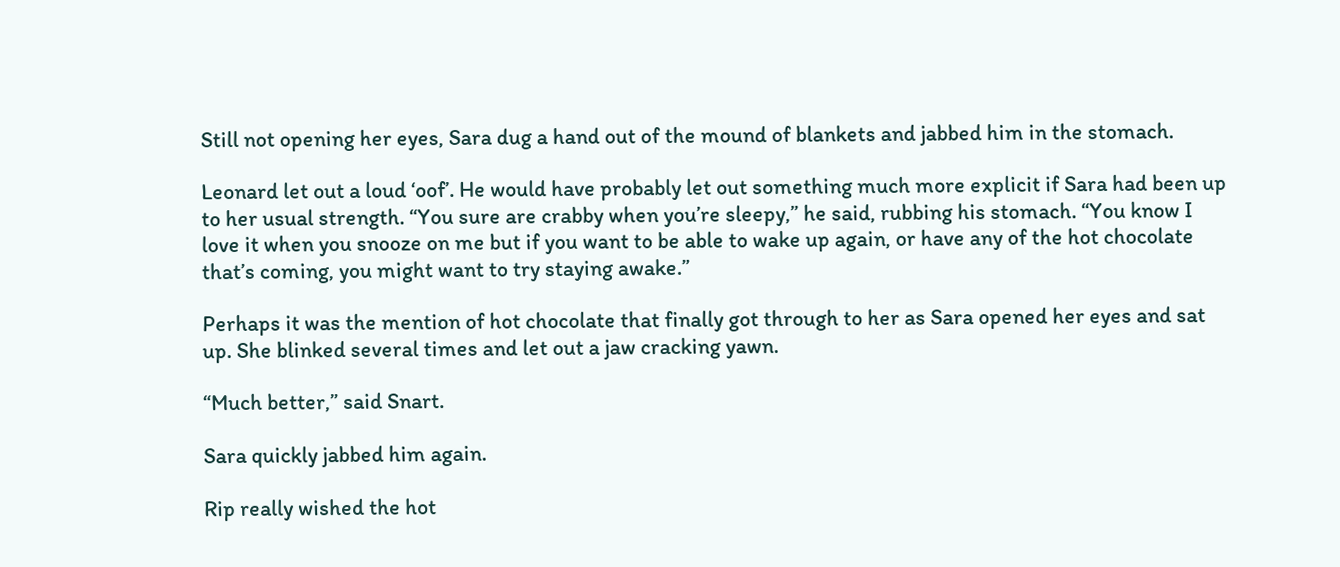Still not opening her eyes, Sara dug a hand out of the mound of blankets and jabbed him in the stomach.

Leonard let out a loud ‘oof’. He would have probably let out something much more explicit if Sara had been up to her usual strength. “You sure are crabby when you’re sleepy,” he said, rubbing his stomach. “You know I love it when you snooze on me but if you want to be able to wake up again, or have any of the hot chocolate that’s coming, you might want to try staying awake.”

Perhaps it was the mention of hot chocolate that finally got through to her as Sara opened her eyes and sat up. She blinked several times and let out a jaw cracking yawn.

“Much better,” said Snart.

Sara quickly jabbed him again.

Rip really wished the hot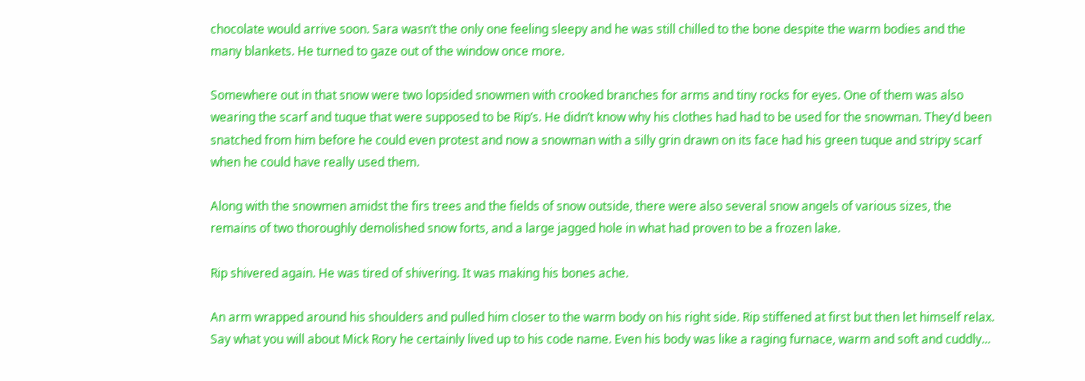chocolate would arrive soon. Sara wasn’t the only one feeling sleepy and he was still chilled to the bone despite the warm bodies and the many blankets. He turned to gaze out of the window once more.

Somewhere out in that snow were two lopsided snowmen with crooked branches for arms and tiny rocks for eyes. One of them was also wearing the scarf and tuque that were supposed to be Rip’s. He didn’t know why his clothes had had to be used for the snowman. They’d been snatched from him before he could even protest and now a snowman with a silly grin drawn on its face had his green tuque and stripy scarf when he could have really used them.

Along with the snowmen amidst the firs trees and the fields of snow outside, there were also several snow angels of various sizes, the remains of two thoroughly demolished snow forts, and a large jagged hole in what had proven to be a frozen lake.

Rip shivered again. He was tired of shivering. It was making his bones ache.

An arm wrapped around his shoulders and pulled him closer to the warm body on his right side. Rip stiffened at first but then let himself relax. Say what you will about Mick Rory he certainly lived up to his code name. Even his body was like a raging furnace, warm and soft and cuddly...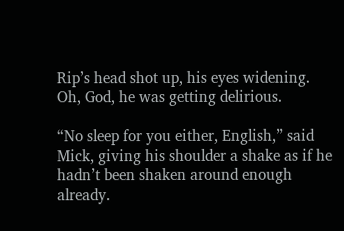Rip’s head shot up, his eyes widening. Oh, God, he was getting delirious.

“No sleep for you either, English,” said Mick, giving his shoulder a shake as if he hadn’t been shaken around enough already.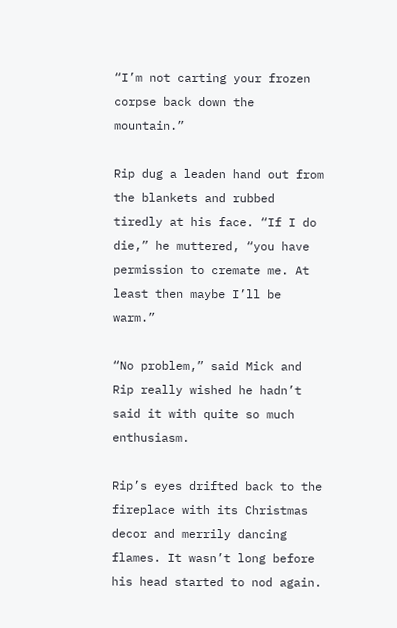“I’m not carting your frozen corpse back down the mountain.”

Rip dug a leaden hand out from the blankets and rubbed tiredly at his face. “If I do die,” he muttered, “you have permission to cremate me. At least then maybe I’ll be warm.”

“No problem,” said Mick and Rip really wished he hadn’t said it with quite so much enthusiasm.

Rip’s eyes drifted back to the fireplace with its Christmas decor and merrily dancing flames. It wasn’t long before his head started to nod again.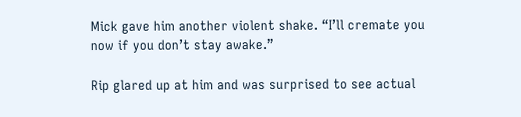Mick gave him another violent shake. “I’ll cremate you now if you don’t stay awake.”

Rip glared up at him and was surprised to see actual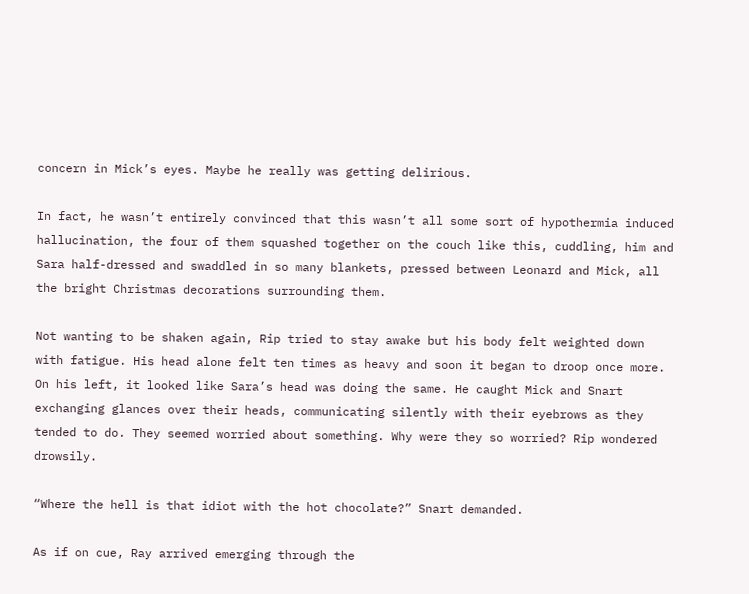concern in Mick’s eyes. Maybe he really was getting delirious.

In fact, he wasn’t entirely convinced that this wasn’t all some sort of hypothermia induced hallucination, the four of them squashed together on the couch like this, cuddling, him and Sara half-dressed and swaddled in so many blankets, pressed between Leonard and Mick, all the bright Christmas decorations surrounding them.

Not wanting to be shaken again, Rip tried to stay awake but his body felt weighted down with fatigue. His head alone felt ten times as heavy and soon it began to droop once more. On his left, it looked like Sara’s head was doing the same. He caught Mick and Snart exchanging glances over their heads, communicating silently with their eyebrows as they tended to do. They seemed worried about something. Why were they so worried? Rip wondered drowsily.

“Where the hell is that idiot with the hot chocolate?” Snart demanded.

As if on cue, Ray arrived emerging through the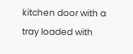kitchen door with a tray loaded with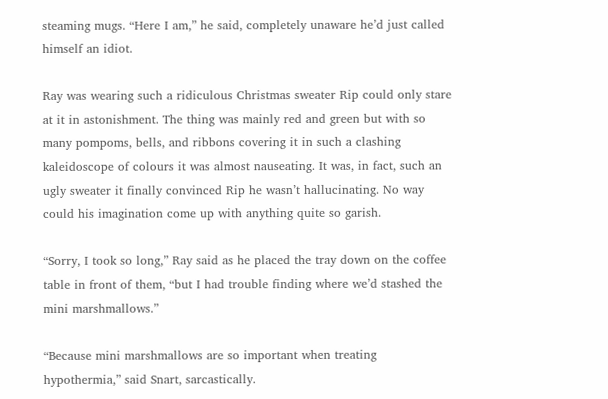steaming mugs. “Here I am,” he said, completely unaware he’d just called himself an idiot.

Ray was wearing such a ridiculous Christmas sweater Rip could only stare at it in astonishment. The thing was mainly red and green but with so many pompoms, bells, and ribbons covering it in such a clashing kaleidoscope of colours it was almost nauseating. It was, in fact, such an ugly sweater it finally convinced Rip he wasn’t hallucinating. No way could his imagination come up with anything quite so garish.

“Sorry, I took so long,” Ray said as he placed the tray down on the coffee table in front of them, “but I had trouble finding where we’d stashed the mini marshmallows.”

“Because mini marshmallows are so important when treating hypothermia,” said Snart, sarcastically.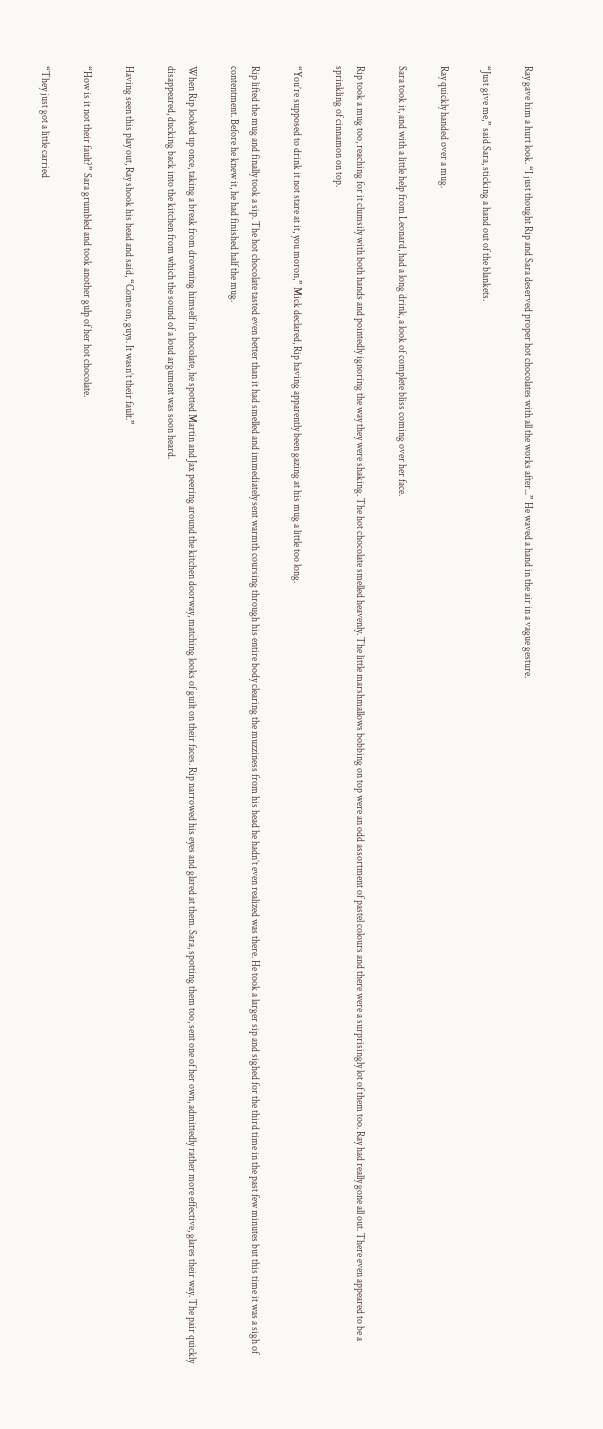Ray gave him a hurt look. “I just thought Rip and Sara deserved proper hot chocolates with all the works after...” He waved a hand in the air in a vague gesture.

“Just give me,” said Sara, sticking a hand out of the blankets.

Ray quickly handed over a mug.

Sara took it, and with a little help from Leonard, had a long drink, a look of complete bliss coming over her face.

Rip took a mug too, reaching for it clumsily with both hands and pointedly ignoring the way they were shaking. The hot chocolate smelled heavenly. The little marshmallows bobbing on top were an odd assortment of pastel colours and there were a surprisingly lot of them too. Ray had really gone all out. There even appeared to be a sprinkling of cinnamon on top.

“You’re supposed to drink it not stare at it, you moron,” Mick declared, Rip having apparently been gazing at his mug a little too long.

Rip lifted the mug and finally took a sip. The hot chocolate tasted even better than it had smelled and immediately sent warmth coursing through his entire body clearing the muzziness from his head he hadn’t even realized was there. He took a larger sip and sighed for the third time in the past few minutes but this time it was a sigh of contentment. Before he knew it, he had finished half the mug.

When Rip looked up once, taking a break from drowning himself in chocolate, he spotted Martin and Jax peering around the kitchen doorway, matching looks of guilt on their faces. Rip narrowed his eyes and glared at them. Sara, spotting them too, sent one of her own, admittedly rather more effective, glares their way. The pair quickly disappeared, ducking back into the kitchen from which the sound of a loud argument was soon heard.

Having seen this play out, Ray shook his head and said, “Come on, guys. It wasn’t their fault.”

“How is it not their fault?” Sara grumbled and took another gulp of her hot chocolate.

“They just got a little carried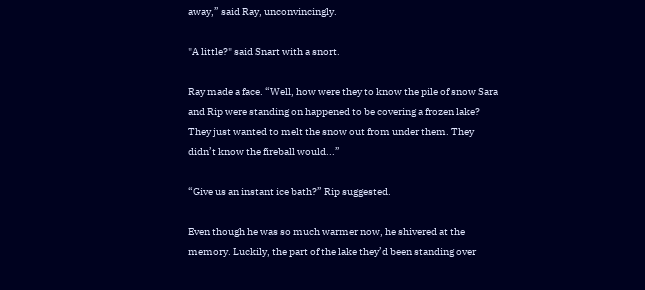away,” said Ray, unconvincingly.

"A little?" said Snart with a snort.

Ray made a face. “Well, how were they to know the pile of snow Sara and Rip were standing on happened to be covering a frozen lake? They just wanted to melt the snow out from under them. They didn’t know the fireball would...”

“Give us an instant ice bath?” Rip suggested.

Even though he was so much warmer now, he shivered at the memory. Luckily, the part of the lake they’d been standing over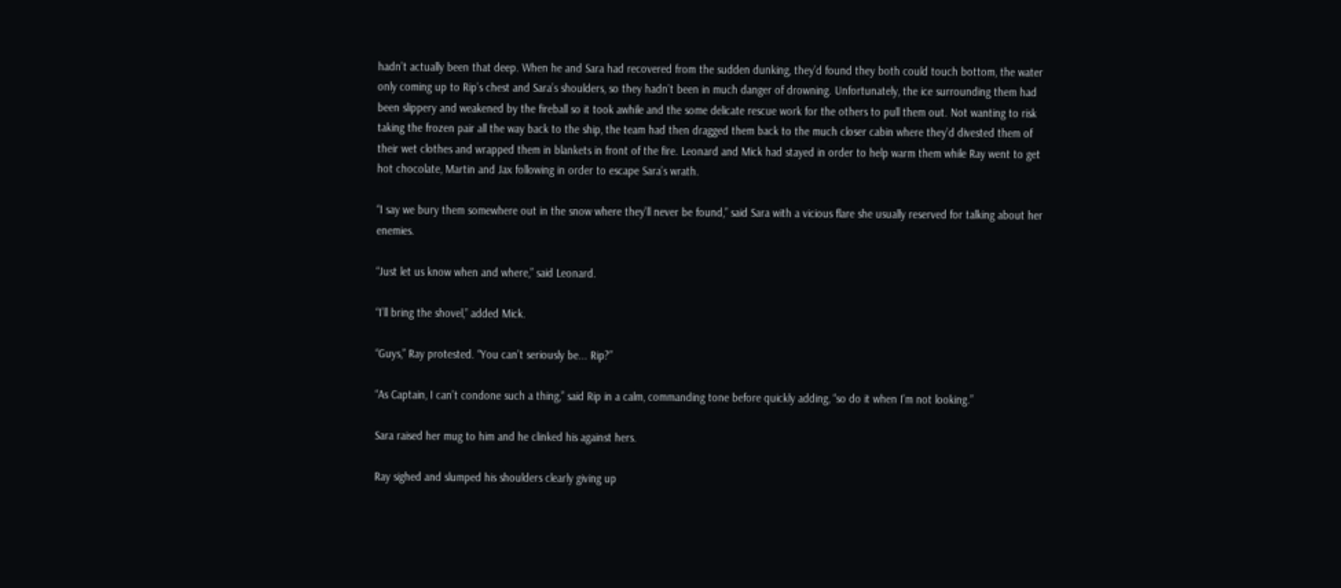hadn’t actually been that deep. When he and Sara had recovered from the sudden dunking, they’d found they both could touch bottom, the water only coming up to Rip’s chest and Sara’s shoulders, so they hadn’t been in much danger of drowning. Unfortunately, the ice surrounding them had been slippery and weakened by the fireball so it took awhile and the some delicate rescue work for the others to pull them out. Not wanting to risk taking the frozen pair all the way back to the ship, the team had then dragged them back to the much closer cabin where they’d divested them of their wet clothes and wrapped them in blankets in front of the fire. Leonard and Mick had stayed in order to help warm them while Ray went to get hot chocolate, Martin and Jax following in order to escape Sara’s wrath.

“I say we bury them somewhere out in the snow where they’ll never be found,” said Sara with a vicious flare she usually reserved for talking about her enemies.

“Just let us know when and where,” said Leonard.

“I’ll bring the shovel,” added Mick.

“Guys,” Ray protested. “You can’t seriously be... Rip?”

“As Captain, I can’t condone such a thing,” said Rip in a calm, commanding tone before quickly adding, “so do it when I’m not looking.”

Sara raised her mug to him and he clinked his against hers.

Ray sighed and slumped his shoulders clearly giving up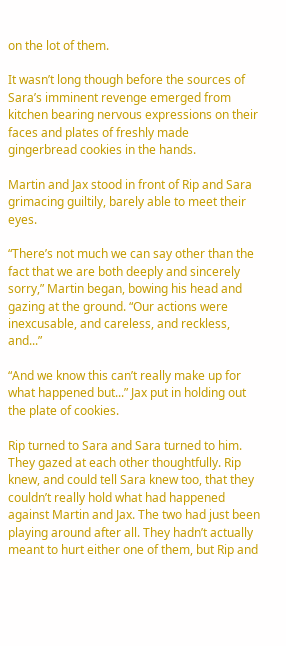on the lot of them.

It wasn’t long though before the sources of Sara’s imminent revenge emerged from kitchen bearing nervous expressions on their faces and plates of freshly made gingerbread cookies in the hands.

Martin and Jax stood in front of Rip and Sara grimacing guiltily, barely able to meet their eyes.

“There’s not much we can say other than the fact that we are both deeply and sincerely sorry,” Martin began, bowing his head and gazing at the ground. “Our actions were inexcusable, and careless, and reckless, and...”

“And we know this can’t really make up for what happened but...” Jax put in holding out the plate of cookies.

Rip turned to Sara and Sara turned to him. They gazed at each other thoughtfully. Rip knew, and could tell Sara knew too, that they couldn’t really hold what had happened against Martin and Jax. The two had just been playing around after all. They hadn’t actually meant to hurt either one of them, but Rip and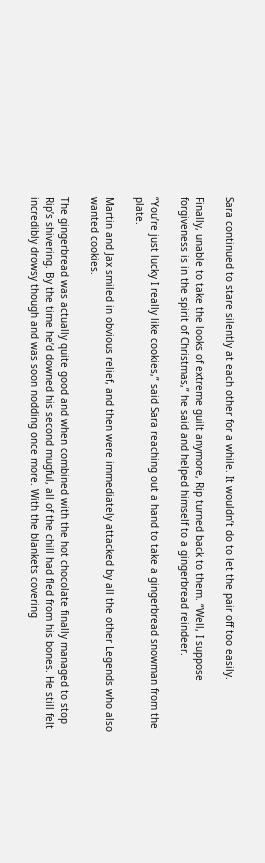Sara continued to stare silently at each other for a while. It wouldn’t do to let the pair off too easily.

Finally, unable to take the looks of extreme guilt anymore, Rip turned back to them. “Well, I suppose forgiveness is in the spirit of Christmas,” he said and helped himself to a gingerbread reindeer.

“You’re just lucky I really like cookies,” said Sara reaching out a hand to take a gingerbread snowman from the plate.

Martin and Jax smiled in obvious relief, and then were immediately attacked by all the other Legends who also wanted cookies.

The gingerbread was actually quite good and when combined with the hot chocolate finally managed to stop Rip’s shivering. By the time he’d downed his second mugful, all of the chill had fled from his bones. He still felt incredibly drowsy though and was soon nodding once more. With the blankets covering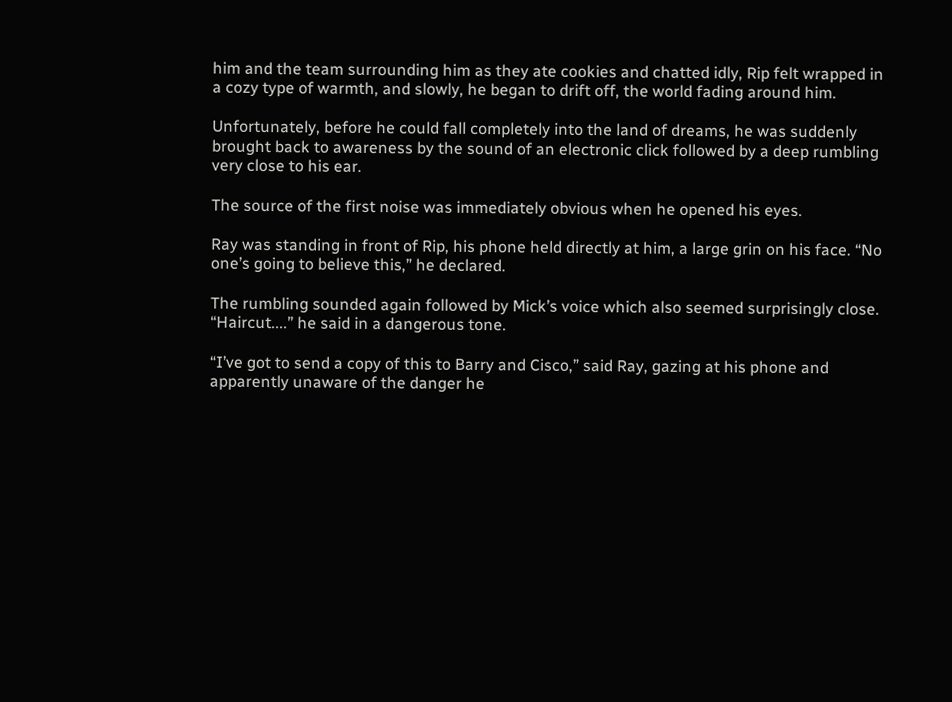him and the team surrounding him as they ate cookies and chatted idly, Rip felt wrapped in a cozy type of warmth, and slowly, he began to drift off, the world fading around him.

Unfortunately, before he could fall completely into the land of dreams, he was suddenly brought back to awareness by the sound of an electronic click followed by a deep rumbling very close to his ear.

The source of the first noise was immediately obvious when he opened his eyes.

Ray was standing in front of Rip, his phone held directly at him, a large grin on his face. “No one’s going to believe this,” he declared.

The rumbling sounded again followed by Mick’s voice which also seemed surprisingly close. “Haircut....” he said in a dangerous tone.

“I’ve got to send a copy of this to Barry and Cisco,” said Ray, gazing at his phone and apparently unaware of the danger he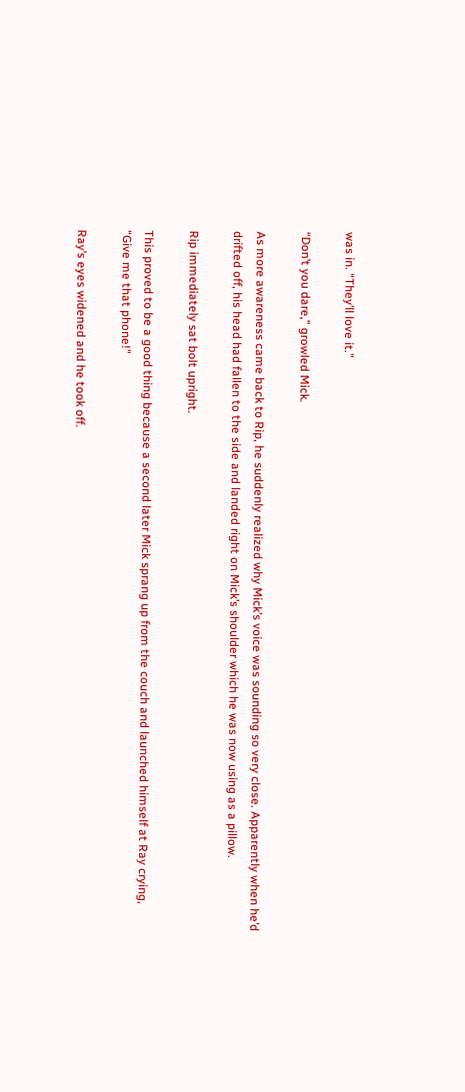was in. “They’ll love it.”

“Don’t you dare,” growled Mick.

As more awareness came back to Rip, he suddenly realized why Mick’s voice was sounding so very close. Apparently when he’d drifted off, his head had fallen to the side and landed right on Mick’s shoulder which he was now using as a pillow.

Rip immediately sat bolt upright.

This proved to be a good thing because a second later Mick sprang up from the couch and launched himself at Ray crying, “Give me that phone!”

Ray’s eyes widened and he took off.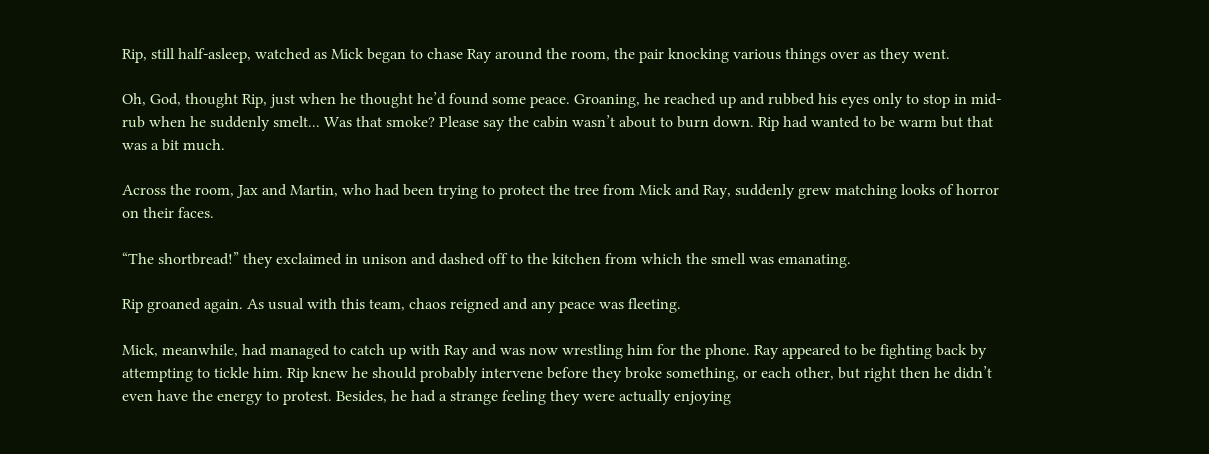Rip, still half-asleep, watched as Mick began to chase Ray around the room, the pair knocking various things over as they went.

Oh, God, thought Rip, just when he thought he’d found some peace. Groaning, he reached up and rubbed his eyes only to stop in mid-rub when he suddenly smelt... Was that smoke? Please say the cabin wasn’t about to burn down. Rip had wanted to be warm but that was a bit much.

Across the room, Jax and Martin, who had been trying to protect the tree from Mick and Ray, suddenly grew matching looks of horror on their faces.

“The shortbread!” they exclaimed in unison and dashed off to the kitchen from which the smell was emanating.

Rip groaned again. As usual with this team, chaos reigned and any peace was fleeting.

Mick, meanwhile, had managed to catch up with Ray and was now wrestling him for the phone. Ray appeared to be fighting back by attempting to tickle him. Rip knew he should probably intervene before they broke something, or each other, but right then he didn’t even have the energy to protest. Besides, he had a strange feeling they were actually enjoying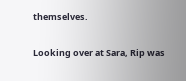themselves.

Looking over at Sara, Rip was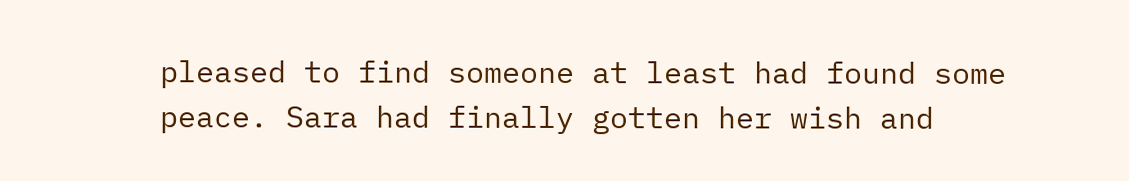pleased to find someone at least had found some peace. Sara had finally gotten her wish and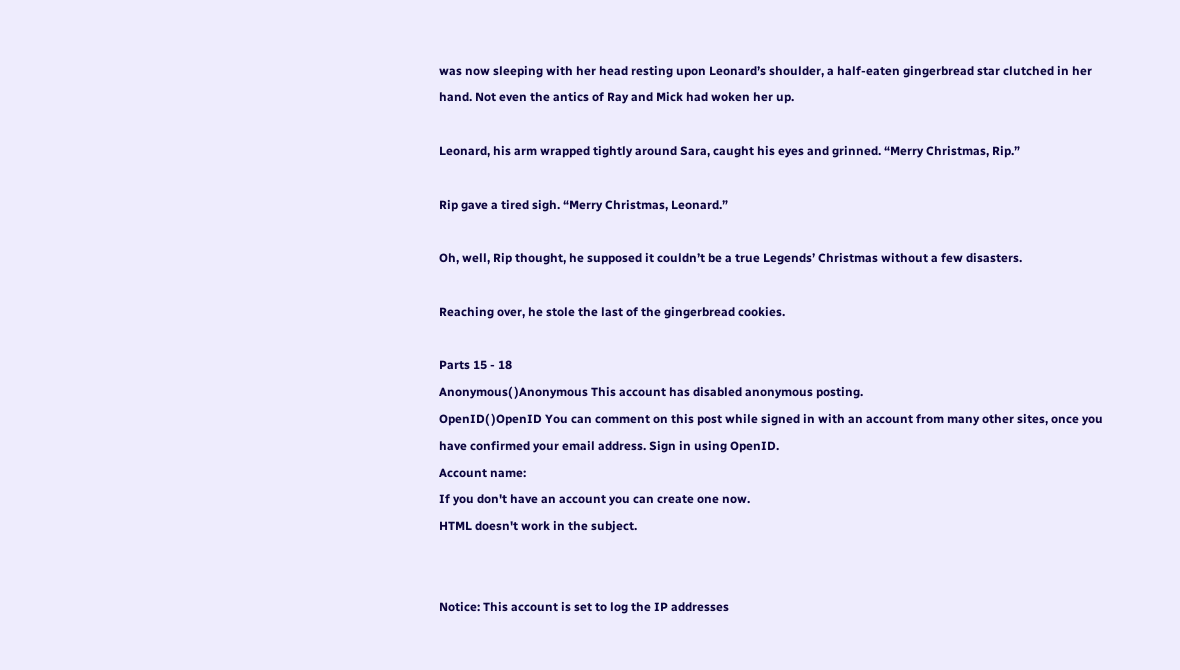was now sleeping with her head resting upon Leonard’s shoulder, a half-eaten gingerbread star clutched in her hand. Not even the antics of Ray and Mick had woken her up.

Leonard, his arm wrapped tightly around Sara, caught his eyes and grinned. “Merry Christmas, Rip.”

Rip gave a tired sigh. “Merry Christmas, Leonard.”

Oh, well, Rip thought, he supposed it couldn’t be a true Legends’ Christmas without a few disasters.

Reaching over, he stole the last of the gingerbread cookies.

Parts 15 - 18
Anonymous( )Anonymous This account has disabled anonymous posting.
OpenID( )OpenID You can comment on this post while signed in with an account from many other sites, once you have confirmed your email address. Sign in using OpenID.
Account name:
If you don't have an account you can create one now.
HTML doesn't work in the subject.


Notice: This account is set to log the IP addresses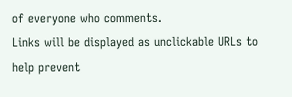of everyone who comments.
Links will be displayed as unclickable URLs to help prevent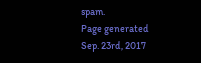spam.
Page generated Sep. 23rd, 2017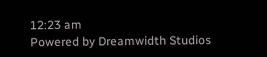12:23 am
Powered by Dreamwidth Studios